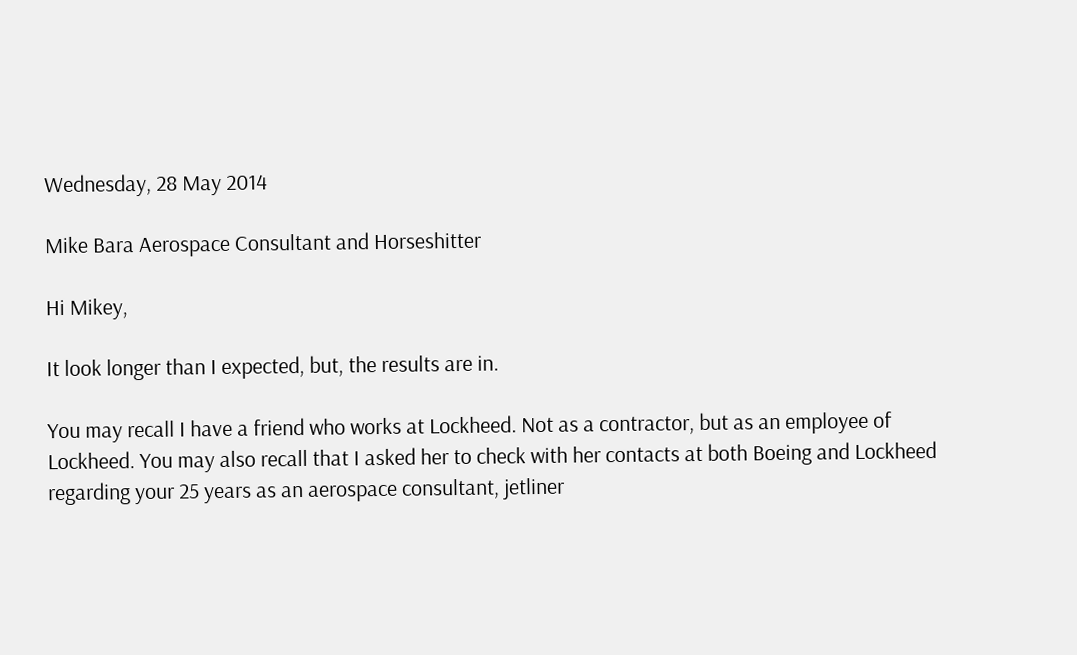Wednesday, 28 May 2014

Mike Bara Aerospace Consultant and Horseshitter

Hi Mikey,

It look longer than I expected, but, the results are in.

You may recall I have a friend who works at Lockheed. Not as a contractor, but as an employee of Lockheed. You may also recall that I asked her to check with her contacts at both Boeing and Lockheed regarding your 25 years as an aerospace consultant, jetliner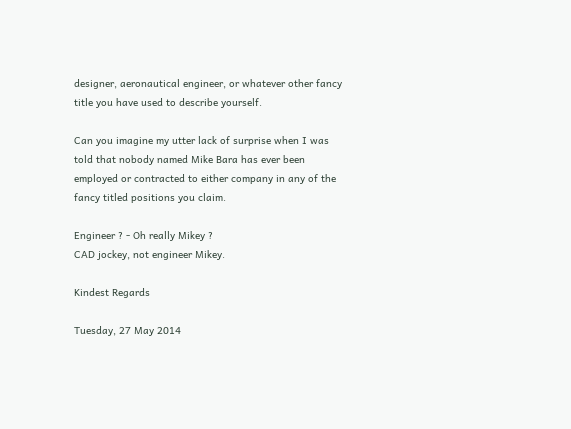designer, aeronautical engineer, or whatever other fancy title you have used to describe yourself.

Can you imagine my utter lack of surprise when I was told that nobody named Mike Bara has ever been employed or contracted to either company in any of the fancy titled positions you claim.

Engineer ? - Oh really Mikey ?
CAD jockey, not engineer Mikey.

Kindest Regards

Tuesday, 27 May 2014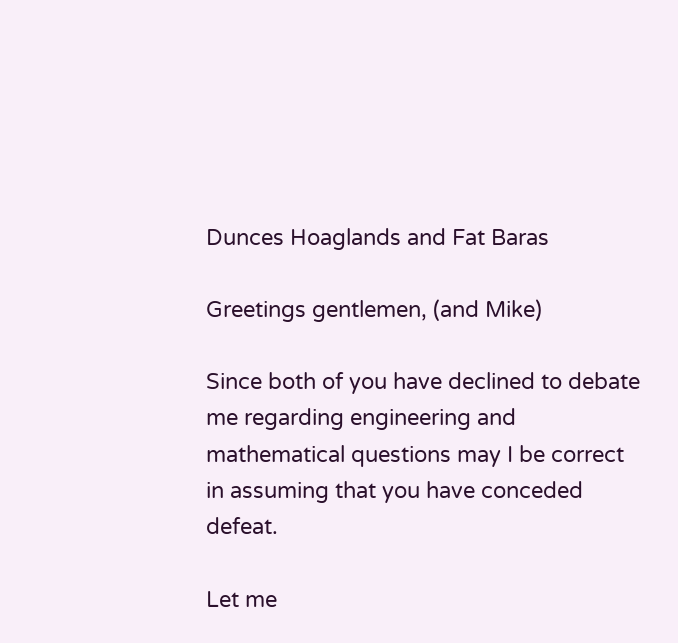Dunces Hoaglands and Fat Baras

Greetings gentlemen, (and Mike)

Since both of you have declined to debate me regarding engineering and mathematical questions may I be correct in assuming that you have conceded defeat.

Let me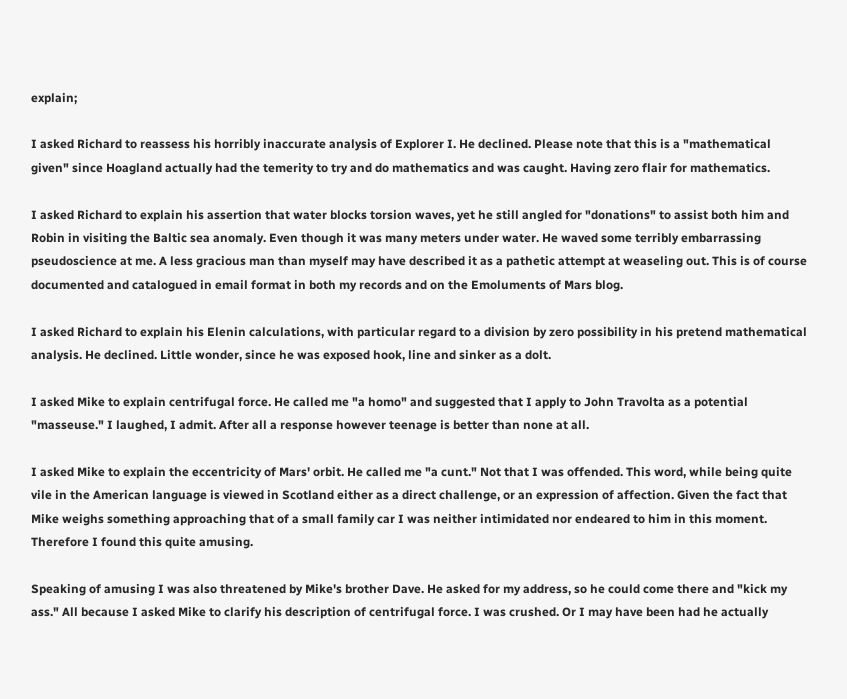explain;

I asked Richard to reassess his horribly inaccurate analysis of Explorer I. He declined. Please note that this is a "mathematical given" since Hoagland actually had the temerity to try and do mathematics and was caught. Having zero flair for mathematics.

I asked Richard to explain his assertion that water blocks torsion waves, yet he still angled for "donations" to assist both him and Robin in visiting the Baltic sea anomaly. Even though it was many meters under water. He waved some terribly embarrassing pseudoscience at me. A less gracious man than myself may have described it as a pathetic attempt at weaseling out. This is of course documented and catalogued in email format in both my records and on the Emoluments of Mars blog.

I asked Richard to explain his Elenin calculations, with particular regard to a division by zero possibility in his pretend mathematical analysis. He declined. Little wonder, since he was exposed hook, line and sinker as a dolt.

I asked Mike to explain centrifugal force. He called me "a homo" and suggested that I apply to John Travolta as a potential "masseuse." I laughed, I admit. After all a response however teenage is better than none at all.

I asked Mike to explain the eccentricity of Mars' orbit. He called me "a cunt." Not that I was offended. This word, while being quite vile in the American language is viewed in Scotland either as a direct challenge, or an expression of affection. Given the fact that Mike weighs something approaching that of a small family car I was neither intimidated nor endeared to him in this moment. Therefore I found this quite amusing.

Speaking of amusing I was also threatened by Mike's brother Dave. He asked for my address, so he could come there and "kick my ass." All because I asked Mike to clarify his description of centrifugal force. I was crushed. Or I may have been had he actually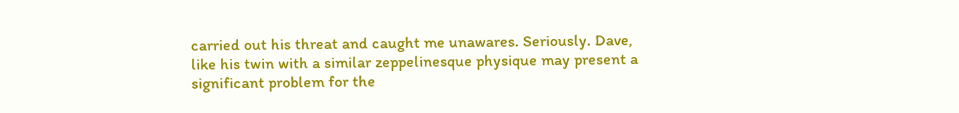carried out his threat and caught me unawares. Seriously. Dave, like his twin with a similar zeppelinesque physique may present a significant problem for the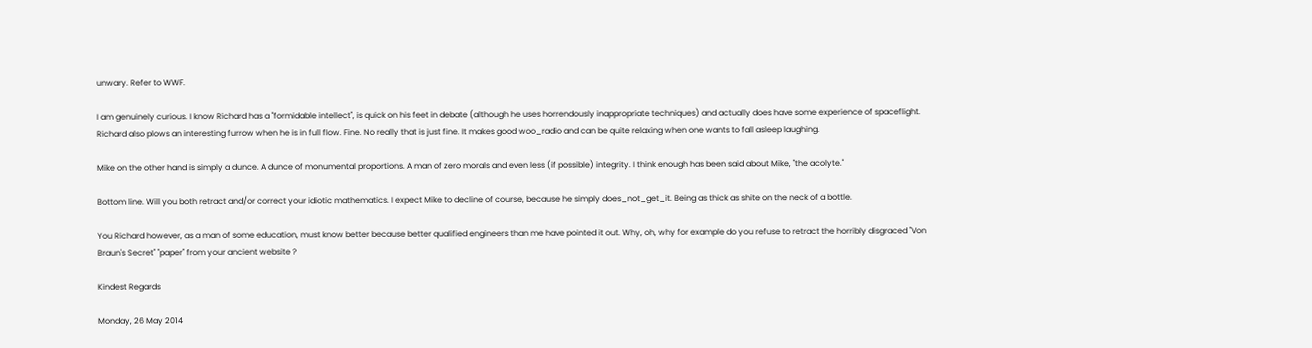unwary. Refer to WWF.

I am genuinely curious. I know Richard has a "formidable intellect", is quick on his feet in debate (although he uses horrendously inappropriate techniques) and actually does have some experience of spaceflight. Richard also plows an interesting furrow when he is in full flow. Fine. No really that is just fine. It makes good woo_radio and can be quite relaxing when one wants to fall asleep laughing.

Mike on the other hand is simply a dunce. A dunce of monumental proportions. A man of zero morals and even less (if possible) integrity. I think enough has been said about Mike, "the acolyte."

Bottom line. Will you both retract and/or correct your idiotic mathematics. I expect Mike to decline of course, because he simply does_not_get_it. Being as thick as shite on the neck of a bottle.

You Richard however, as a man of some education, must know better because better qualified engineers than me have pointed it out. Why, oh, why for example do you refuse to retract the horribly disgraced "Von Braun's Secret" "paper" from your ancient website ?

Kindest Regards

Monday, 26 May 2014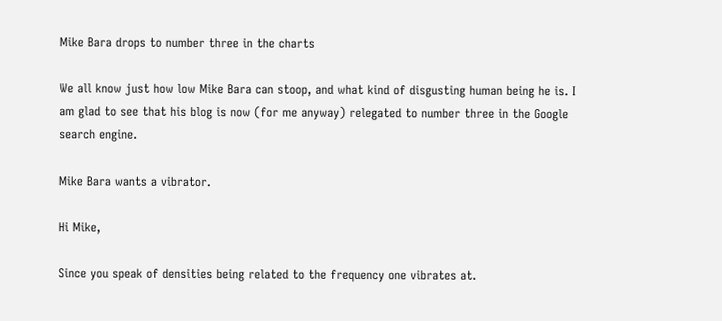Mike Bara drops to number three in the charts

We all know just how low Mike Bara can stoop, and what kind of disgusting human being he is. I am glad to see that his blog is now (for me anyway) relegated to number three in the Google search engine.

Mike Bara wants a vibrator.

Hi Mike,

Since you speak of densities being related to the frequency one vibrates at.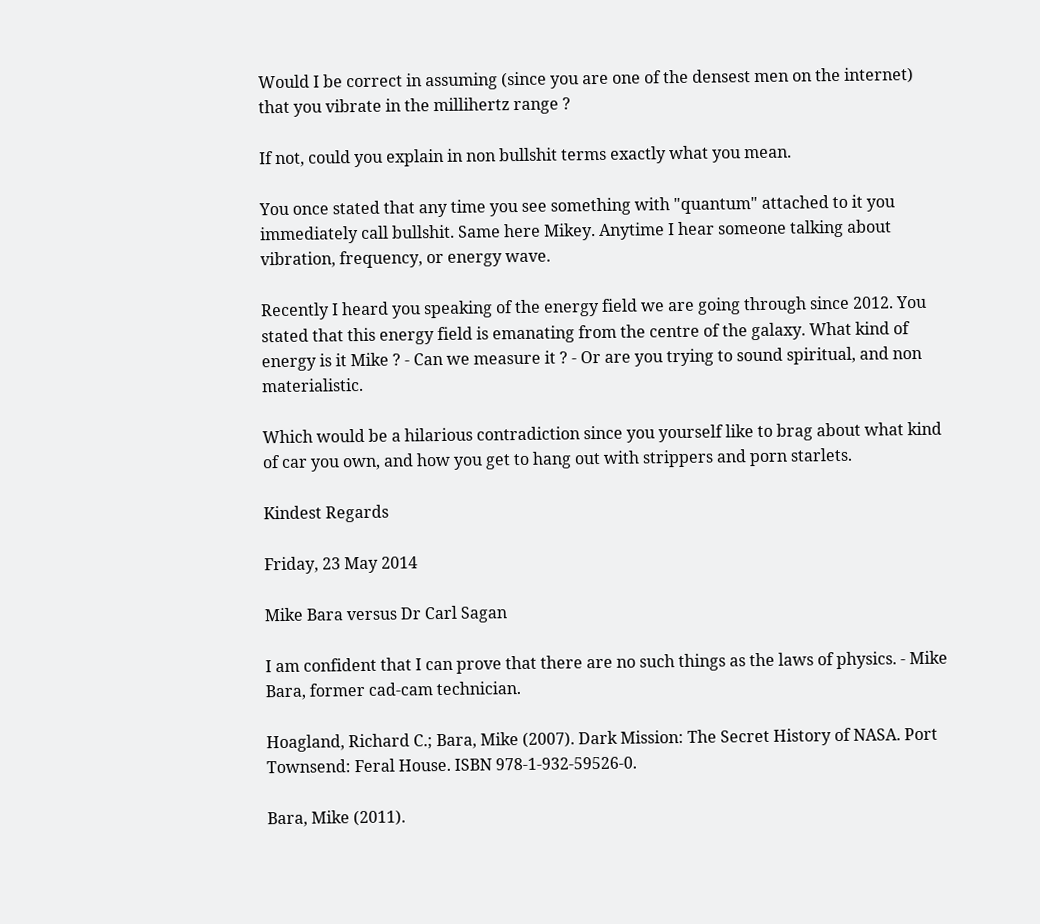Would I be correct in assuming (since you are one of the densest men on the internet) that you vibrate in the millihertz range ?

If not, could you explain in non bullshit terms exactly what you mean.

You once stated that any time you see something with "quantum" attached to it you immediately call bullshit. Same here Mikey. Anytime I hear someone talking about vibration, frequency, or energy wave.

Recently I heard you speaking of the energy field we are going through since 2012. You stated that this energy field is emanating from the centre of the galaxy. What kind of energy is it Mike ? - Can we measure it ? - Or are you trying to sound spiritual, and non materialistic.

Which would be a hilarious contradiction since you yourself like to brag about what kind of car you own, and how you get to hang out with strippers and porn starlets.

Kindest Regards

Friday, 23 May 2014

Mike Bara versus Dr Carl Sagan

I am confident that I can prove that there are no such things as the laws of physics. - Mike Bara, former cad-cam technician.

Hoagland, Richard C.; Bara, Mike (2007). Dark Mission: The Secret History of NASA. Port Townsend: Feral House. ISBN 978-1-932-59526-0.

Bara, Mike (2011).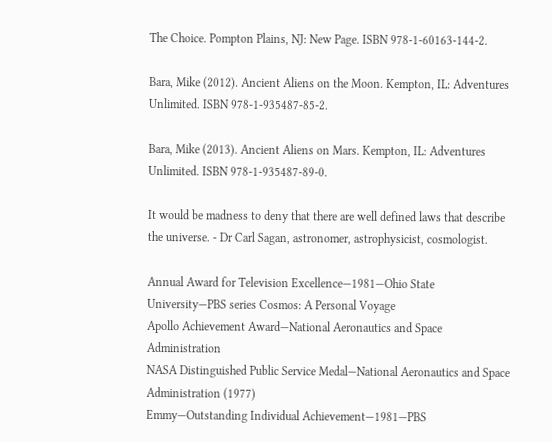The Choice. Pompton Plains, NJ: New Page. ISBN 978-1-60163-144-2.

Bara, Mike (2012). Ancient Aliens on the Moon. Kempton, IL: Adventures Unlimited. ISBN 978-1-935487-85-2.

Bara, Mike (2013). Ancient Aliens on Mars. Kempton, IL: Adventures Unlimited. ISBN 978-1-935487-89-0.

It would be madness to deny that there are well defined laws that describe the universe. - Dr Carl Sagan, astronomer, astrophysicist, cosmologist.

Annual Award for Television Excellence—1981—Ohio State University—PBS series Cosmos: A Personal Voyage
Apollo Achievement Award—National Aeronautics and Space Administration
NASA Distinguished Public Service Medal—National Aeronautics and Space Administration (1977)
Emmy—Outstanding Individual Achievement—1981—PBS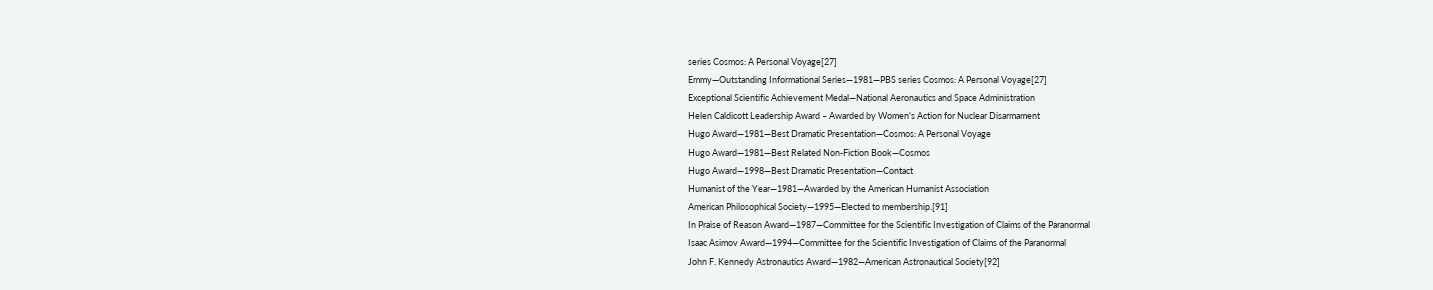series Cosmos: A Personal Voyage[27]
Emmy—Outstanding Informational Series—1981—PBS series Cosmos: A Personal Voyage[27]
Exceptional Scientific Achievement Medal—National Aeronautics and Space Administration
Helen Caldicott Leadership Award – Awarded by Women's Action for Nuclear Disarmament
Hugo Award—1981—Best Dramatic Presentation—Cosmos: A Personal Voyage
Hugo Award—1981—Best Related Non-Fiction Book—Cosmos
Hugo Award—1998—Best Dramatic Presentation—Contact
Humanist of the Year—1981—Awarded by the American Humanist Association
American Philosophical Society—1995—Elected to membership.[91]
In Praise of Reason Award—1987—Committee for the Scientific Investigation of Claims of the Paranormal
Isaac Asimov Award—1994—Committee for the Scientific Investigation of Claims of the Paranormal
John F. Kennedy Astronautics Award—1982—American Astronautical Society[92]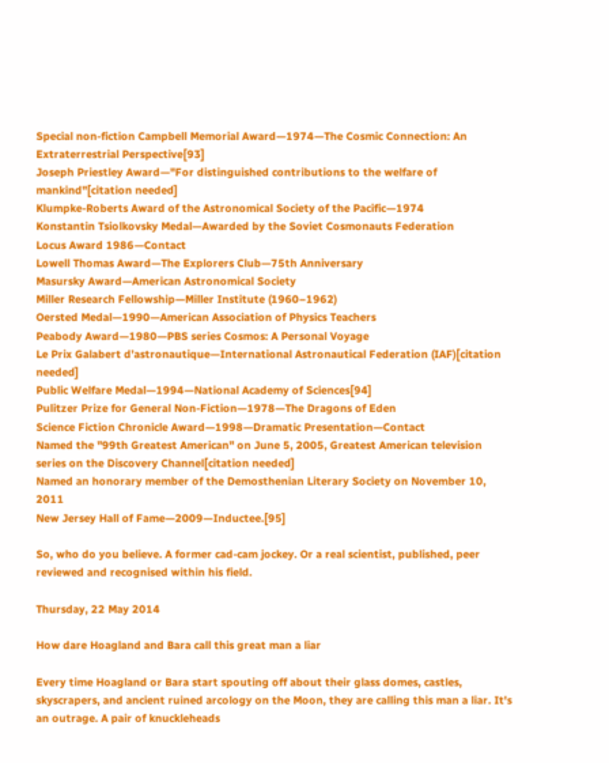Special non-fiction Campbell Memorial Award—1974—The Cosmic Connection: An Extraterrestrial Perspective[93]
Joseph Priestley Award—"For distinguished contributions to the welfare of mankind"[citation needed]
Klumpke-Roberts Award of the Astronomical Society of the Pacific—1974
Konstantin Tsiolkovsky Medal—Awarded by the Soviet Cosmonauts Federation
Locus Award 1986—Contact
Lowell Thomas Award—The Explorers Club—75th Anniversary
Masursky Award—American Astronomical Society
Miller Research Fellowship—Miller Institute (1960–1962)
Oersted Medal—1990—American Association of Physics Teachers
Peabody Award—1980—PBS series Cosmos: A Personal Voyage
Le Prix Galabert d’astronautique—International Astronautical Federation (IAF)[citation needed]
Public Welfare Medal—1994—National Academy of Sciences[94]
Pulitzer Prize for General Non-Fiction—1978—The Dragons of Eden
Science Fiction Chronicle Award—1998—Dramatic Presentation—Contact
Named the "99th Greatest American" on June 5, 2005, Greatest American television series on the Discovery Channel[citation needed]
Named an honorary member of the Demosthenian Literary Society on November 10, 2011
New Jersey Hall of Fame—2009—Inductee.[95]

So, who do you believe. A former cad-cam jockey. Or a real scientist, published, peer reviewed and recognised within his field.

Thursday, 22 May 2014

How dare Hoagland and Bara call this great man a liar

Every time Hoagland or Bara start spouting off about their glass domes, castles, skyscrapers, and ancient ruined arcology on the Moon, they are calling this man a liar. It's an outrage. A pair of knuckleheads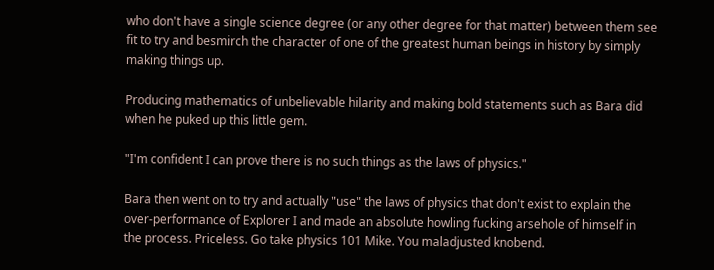who don't have a single science degree (or any other degree for that matter) between them see fit to try and besmirch the character of one of the greatest human beings in history by simply making things up.

Producing mathematics of unbelievable hilarity and making bold statements such as Bara did when he puked up this little gem.

"I'm confident I can prove there is no such things as the laws of physics."

Bara then went on to try and actually "use" the laws of physics that don't exist to explain the over-performance of Explorer I and made an absolute howling fucking arsehole of himself in the process. Priceless. Go take physics 101 Mike. You maladjusted knobend.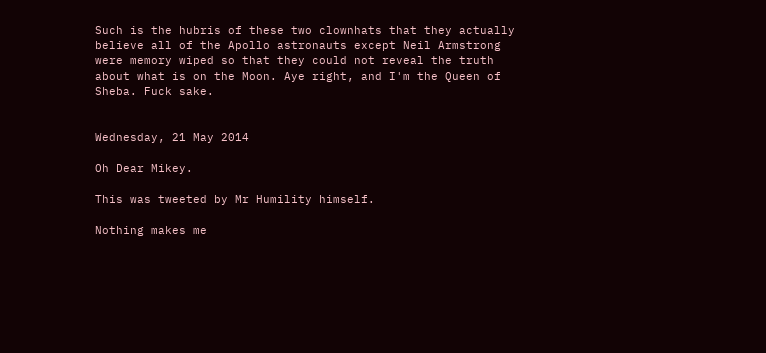Such is the hubris of these two clownhats that they actually believe all of the Apollo astronauts except Neil Armstrong were memory wiped so that they could not reveal the truth about what is on the Moon. Aye right, and I'm the Queen of Sheba. Fuck sake.


Wednesday, 21 May 2014

Oh Dear Mikey.

This was tweeted by Mr Humility himself.

Nothing makes me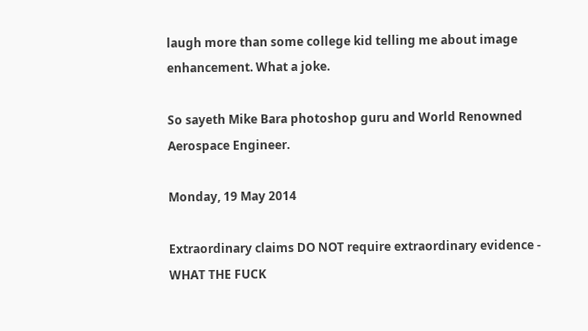laugh more than some college kid telling me about image enhancement. What a joke.

So sayeth Mike Bara photoshop guru and World Renowned Aerospace Engineer.

Monday, 19 May 2014

Extraordinary claims DO NOT require extraordinary evidence - WHAT THE FUCK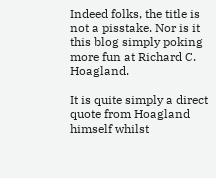Indeed folks, the title is not a pisstake. Nor is it this blog simply poking more fun at Richard C. Hoagland.

It is quite simply a direct quote from Hoagland himself whilst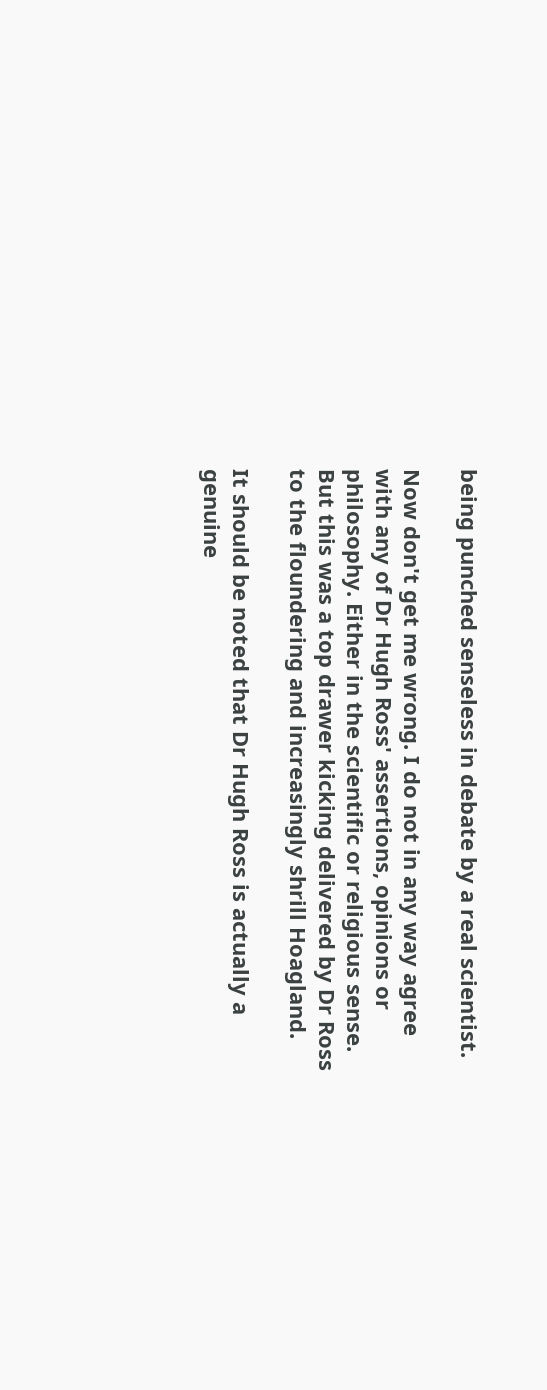being punched senseless in debate by a real scientist.

Now don't get me wrong. I do not in any way agree with any of Dr Hugh Ross' assertions, opinions or philosophy. Either in the scientific or religious sense. But this was a top drawer kicking delivered by Dr Ross to the floundering and increasingly shrill Hoagland.

It should be noted that Dr Hugh Ross is actually a genuine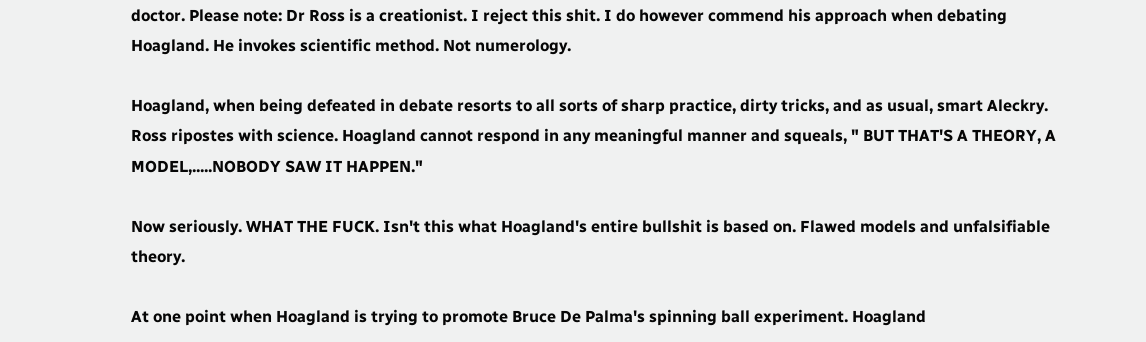doctor. Please note: Dr Ross is a creationist. I reject this shit. I do however commend his approach when debating Hoagland. He invokes scientific method. Not numerology.

Hoagland, when being defeated in debate resorts to all sorts of sharp practice, dirty tricks, and as usual, smart Aleckry. Ross ripostes with science. Hoagland cannot respond in any meaningful manner and squeals, " BUT THAT'S A THEORY, A MODEL,.....NOBODY SAW IT HAPPEN."

Now seriously. WHAT THE FUCK. Isn't this what Hoagland's entire bullshit is based on. Flawed models and unfalsifiable theory.

At one point when Hoagland is trying to promote Bruce De Palma's spinning ball experiment. Hoagland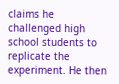claims he challenged high school students to replicate the experiment. He then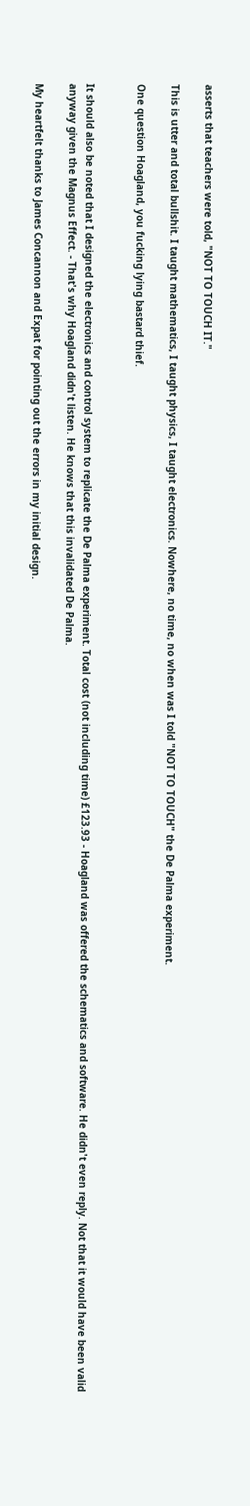asserts that teachers were told, "NOT TO TOUCH IT."

This is utter and total bullshit. I taught mathematics, I taught physics, I taught electronics. Nowhere, no time, no when was I told "NOT TO TOUCH" the De Palma experiment.

One question Hoagland, you fucking lying bastard thief.


It should also be noted that I designed the electronics and control system to replicate the De Palma experiment. Total cost (not including time) £123.93 - Hoagland was offered the schematics and software. He didn't even reply. Not that it would have been valid anyway given the Magnus Effect. - That's why Hoagland didn't listen. He knows that this invalidated De Palma.

My heartfelt thanks to James Concannon and Expat for pointing out the errors in my initial design.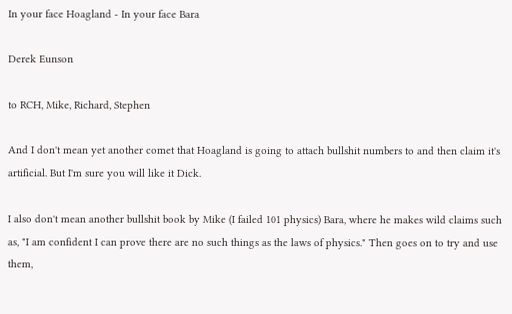In your face Hoagland - In your face Bara

Derek Eunson

to RCH, Mike, Richard, Stephen

And I don't mean yet another comet that Hoagland is going to attach bullshit numbers to and then claim it's artificial. But I'm sure you will like it Dick.

I also don't mean another bullshit book by Mike (I failed 101 physics) Bara, where he makes wild claims such as, "I am confident I can prove there are no such things as the laws of physics." Then goes on to try and use them,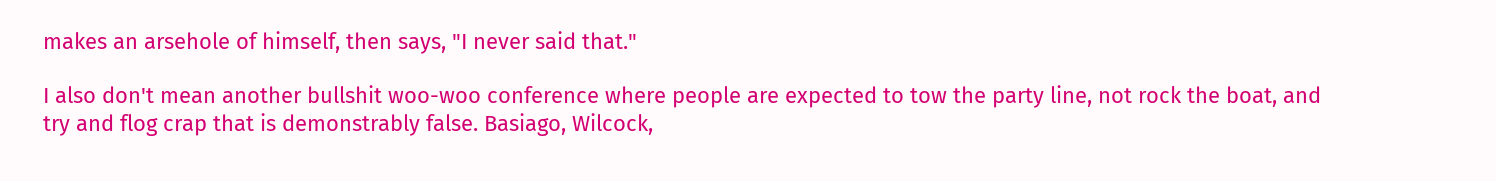makes an arsehole of himself, then says, "I never said that."

I also don't mean another bullshit woo-woo conference where people are expected to tow the party line, not rock the boat, and try and flog crap that is demonstrably false. Basiago, Wilcock,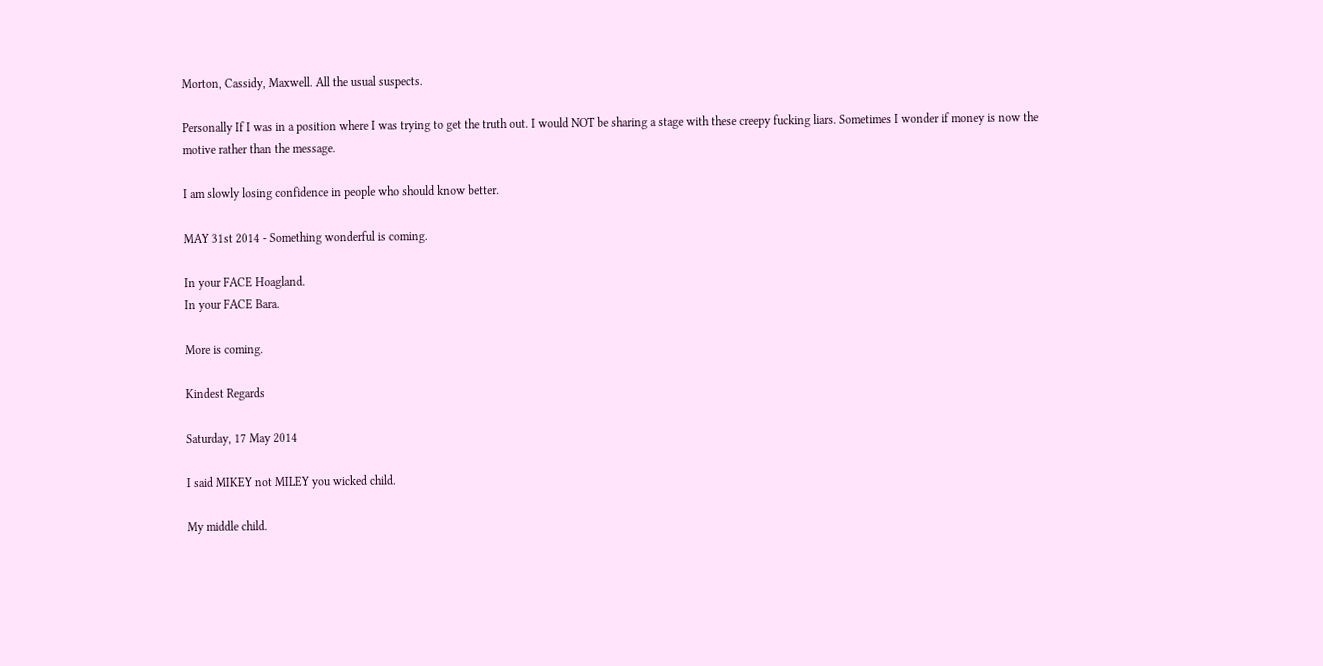Morton, Cassidy, Maxwell. All the usual suspects.

Personally If I was in a position where I was trying to get the truth out. I would NOT be sharing a stage with these creepy fucking liars. Sometimes I wonder if money is now the motive rather than the message.

I am slowly losing confidence in people who should know better.

MAY 31st 2014 - Something wonderful is coming.

In your FACE Hoagland.
In your FACE Bara.

More is coming.

Kindest Regards

Saturday, 17 May 2014

I said MIKEY not MILEY you wicked child.

My middle child.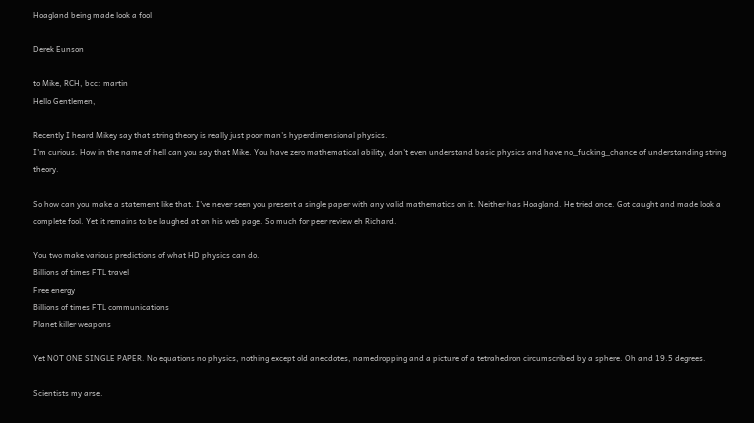Hoagland being made look a fool

Derek Eunson

to Mike, RCH, bcc: martin
Hello Gentlemen,

Recently I heard Mikey say that string theory is really just poor man's hyperdimensional physics.
I'm curious. How in the name of hell can you say that Mike. You have zero mathematical ability, don't even understand basic physics and have no_fucking_chance of understanding string theory.

So how can you make a statement like that. I've never seen you present a single paper with any valid mathematics on it. Neither has Hoagland. He tried once. Got caught and made look a complete fool. Yet it remains to be laughed at on his web page. So much for peer review eh Richard.

You two make various predictions of what HD physics can do.
Billions of times FTL travel
Free energy
Billions of times FTL communications
Planet killer weapons

Yet NOT ONE SINGLE PAPER. No equations no physics, nothing except old anecdotes, namedropping and a picture of a tetrahedron circumscribed by a sphere. Oh and 19.5 degrees.

Scientists my arse.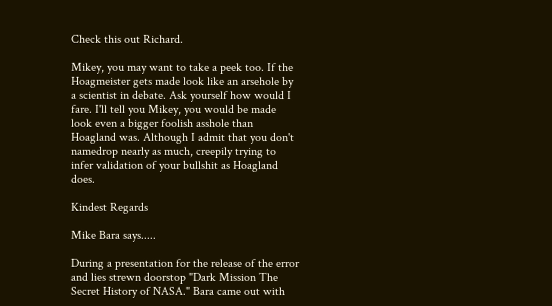Check this out Richard.

Mikey, you may want to take a peek too. If the Hoagmeister gets made look like an arsehole by a scientist in debate. Ask yourself how would I fare. I'll tell you Mikey, you would be made look even a bigger foolish asshole than Hoagland was. Although I admit that you don't namedrop nearly as much, creepily trying to infer validation of your bullshit as Hoagland does.

Kindest Regards

Mike Bara says.....

During a presentation for the release of the error and lies strewn doorstop "Dark Mission The Secret History of NASA." Bara came out with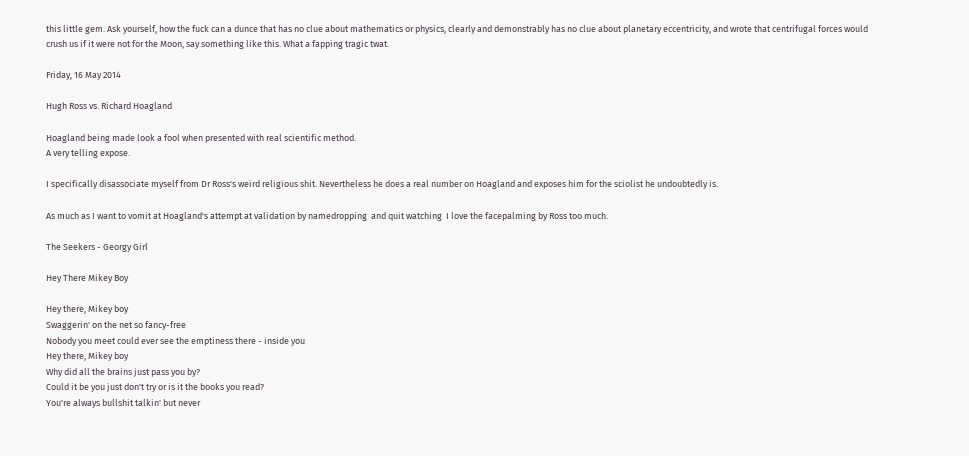this little gem. Ask yourself, how the fuck can a dunce that has no clue about mathematics or physics, clearly and demonstrably has no clue about planetary eccentricity, and wrote that centrifugal forces would crush us if it were not for the Moon, say something like this. What a fapping tragic twat.

Friday, 16 May 2014

Hugh Ross vs. Richard Hoagland

Hoagland being made look a fool when presented with real scientific method.
A very telling expose.

I specifically disassociate myself from Dr Ross's weird religious shit. Nevertheless he does a real number on Hoagland and exposes him for the sciolist he undoubtedly is.

As much as I want to vomit at Hoagland's attempt at validation by namedropping  and quit watching  I love the facepalming by Ross too much.

The Seekers - Georgy Girl

Hey There Mikey Boy

Hey there, Mikey boy
Swaggerin' on the net so fancy-free
Nobody you meet could ever see the emptiness there - inside you
Hey there, Mikey boy
Why did all the brains just pass you by?
Could it be you just don't try or is it the books you read?
You're always bullshit talkin' but never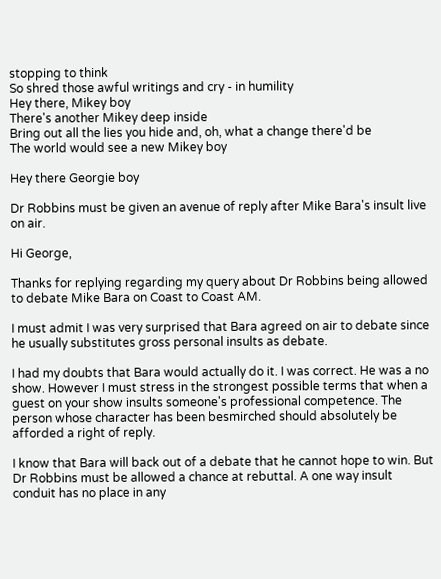stopping to think
So shred those awful writings and cry - in humility
Hey there, Mikey boy
There's another Mikey deep inside
Bring out all the lies you hide and, oh, what a change there'd be
The world would see a new Mikey boy

Hey there Georgie boy

Dr Robbins must be given an avenue of reply after Mike Bara's insult live on air.

Hi George,

Thanks for replying regarding my query about Dr Robbins being allowed to debate Mike Bara on Coast to Coast AM.

I must admit I was very surprised that Bara agreed on air to debate since he usually substitutes gross personal insults as debate.

I had my doubts that Bara would actually do it. I was correct. He was a no show. However I must stress in the strongest possible terms that when a guest on your show insults someone's professional competence. The person whose character has been besmirched should absolutely be afforded a right of reply.

I know that Bara will back out of a debate that he cannot hope to win. But Dr Robbins must be allowed a chance at rebuttal. A one way insult conduit has no place in any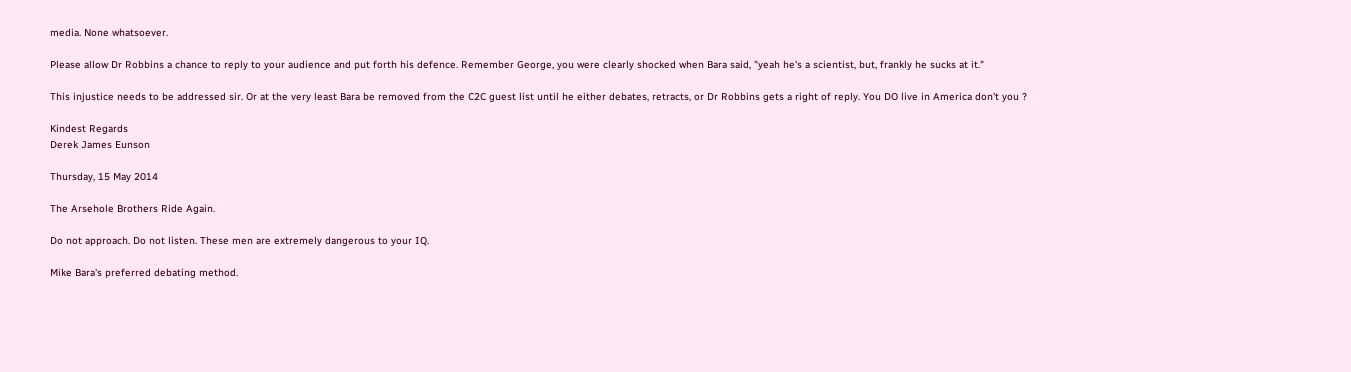media. None whatsoever.

Please allow Dr Robbins a chance to reply to your audience and put forth his defence. Remember George, you were clearly shocked when Bara said, "yeah he's a scientist, but, frankly he sucks at it."

This injustice needs to be addressed sir. Or at the very least Bara be removed from the C2C guest list until he either debates, retracts, or Dr Robbins gets a right of reply. You DO live in America don't you ?

Kindest Regards
Derek James Eunson

Thursday, 15 May 2014

The Arsehole Brothers Ride Again.

Do not approach. Do not listen. These men are extremely dangerous to your IQ.

Mike Bara's preferred debating method.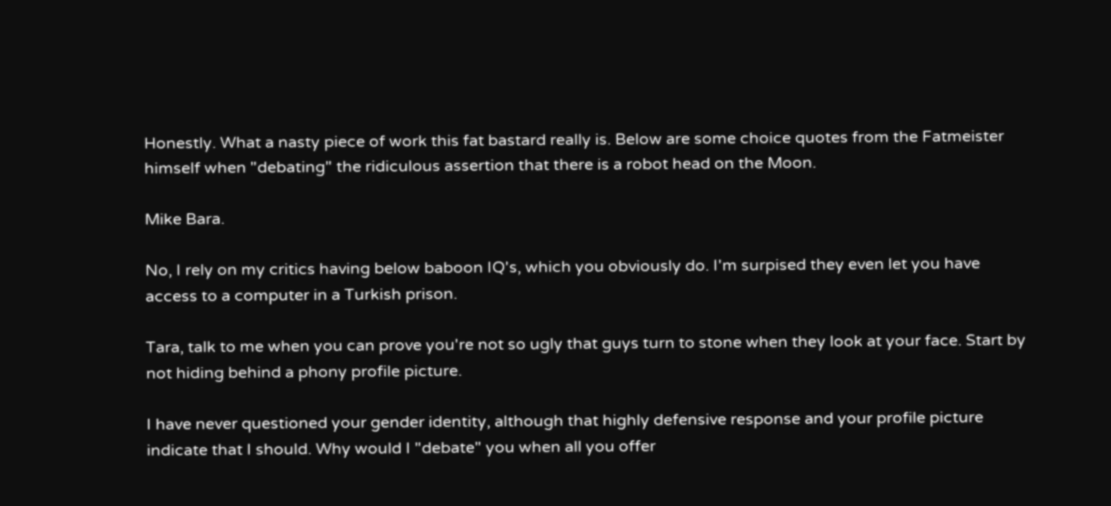Honestly. What a nasty piece of work this fat bastard really is. Below are some choice quotes from the Fatmeister himself when "debating" the ridiculous assertion that there is a robot head on the Moon.

Mike Bara.

No, I rely on my critics having below baboon IQ's, which you obviously do. I'm surpised they even let you have access to a computer in a Turkish prison.

Tara, talk to me when you can prove you're not so ugly that guys turn to stone when they look at your face. Start by not hiding behind a phony profile picture.

I have never questioned your gender identity, although that highly defensive response and your profile picture indicate that I should. Why would I "debate" you when all you offer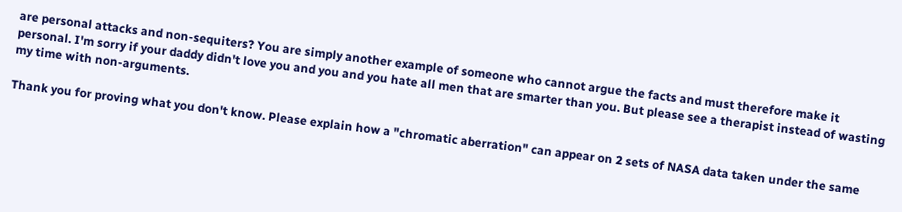are personal attacks and non-sequiters? You are simply another example of someone who cannot argue the facts and must therefore make it personal. I'm sorry if your daddy didn't love you and you and you hate all men that are smarter than you. But please see a therapist instead of wasting my time with non-arguments.

Thank you for proving what you don't know. Please explain how a "chromatic aberration" can appear on 2 sets of NASA data taken under the same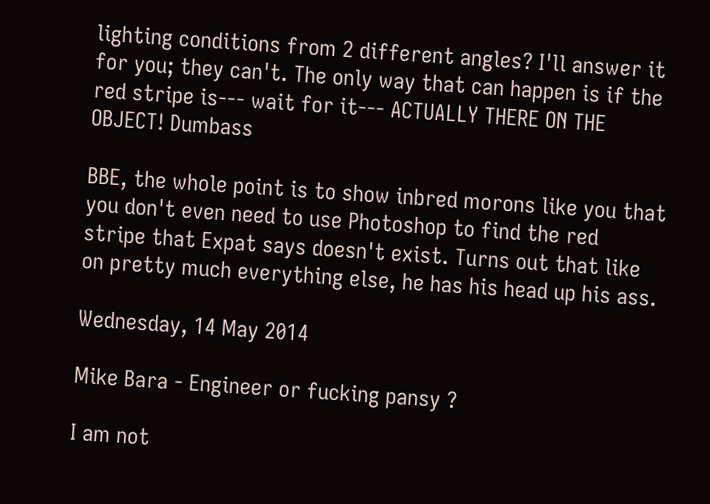lighting conditions from 2 different angles? I'll answer it for you; they can't. The only way that can happen is if the red stripe is--- wait for it--- ACTUALLY THERE ON THE OBJECT! Dumbass

BBE, the whole point is to show inbred morons like you that you don't even need to use Photoshop to find the red stripe that Expat says doesn't exist. Turns out that like on pretty much everything else, he has his head up his ass.

Wednesday, 14 May 2014

Mike Bara - Engineer or fucking pansy ?

I am not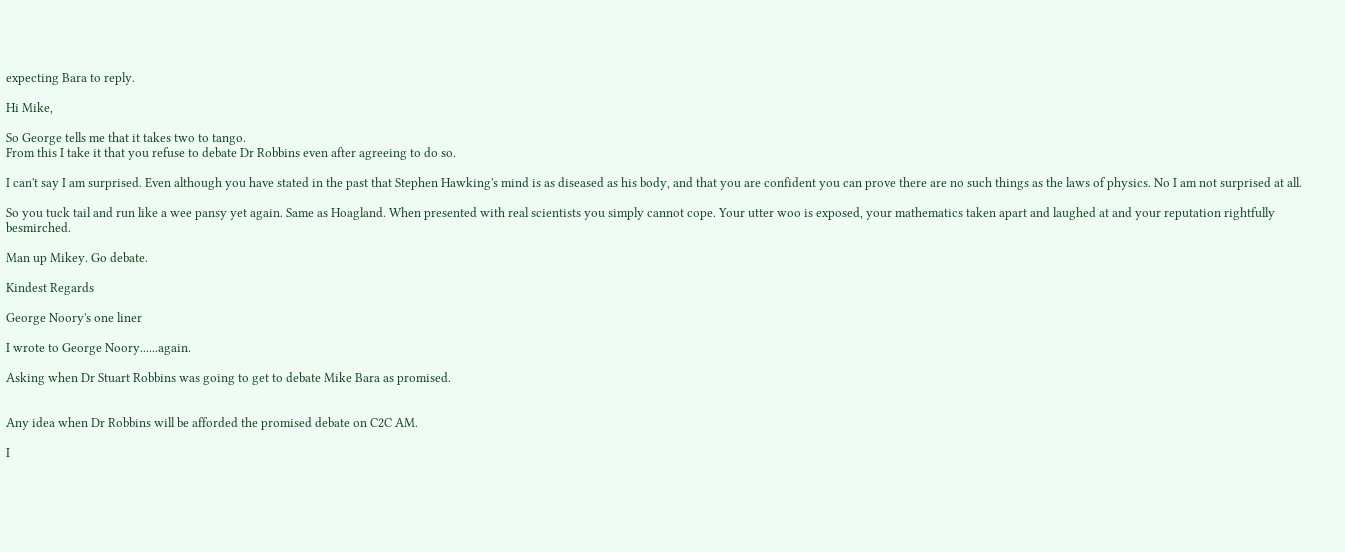expecting Bara to reply.

Hi Mike,

So George tells me that it takes two to tango.
From this I take it that you refuse to debate Dr Robbins even after agreeing to do so.

I can't say I am surprised. Even although you have stated in the past that Stephen Hawking's mind is as diseased as his body, and that you are confident you can prove there are no such things as the laws of physics. No I am not surprised at all.

So you tuck tail and run like a wee pansy yet again. Same as Hoagland. When presented with real scientists you simply cannot cope. Your utter woo is exposed, your mathematics taken apart and laughed at and your reputation rightfully besmirched.

Man up Mikey. Go debate.

Kindest Regards

George Noory's one liner

I wrote to George Noory......again.

Asking when Dr Stuart Robbins was going to get to debate Mike Bara as promised.


Any idea when Dr Robbins will be afforded the promised debate on C2C AM.

I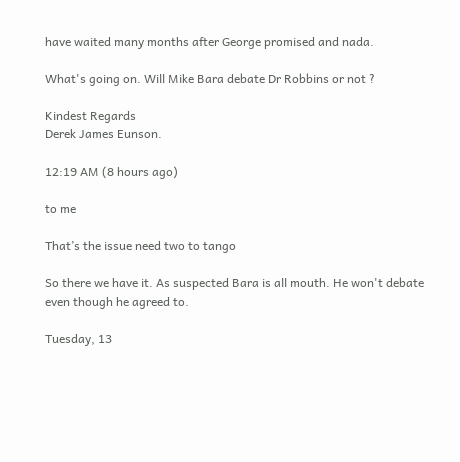have waited many months after George promised and nada.

What's going on. Will Mike Bara debate Dr Robbins or not ?

Kindest Regards
Derek James Eunson.

12:19 AM (8 hours ago)

to me

That’s the issue need two to tango

So there we have it. As suspected Bara is all mouth. He won't debate
even though he agreed to.

Tuesday, 13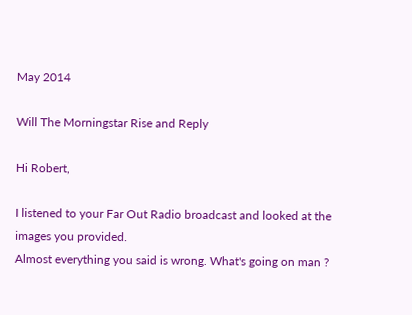May 2014

Will The Morningstar Rise and Reply

Hi Robert,

I listened to your Far Out Radio broadcast and looked at the images you provided.
Almost everything you said is wrong. What's going on man ?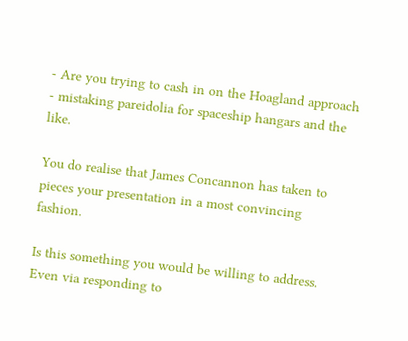- Are you trying to cash in on the Hoagland approach - mistaking pareidolia for spaceship hangars and the like.

You do realise that James Concannon has taken to pieces your presentation in a most convincing fashion.

Is this something you would be willing to address. Even via responding to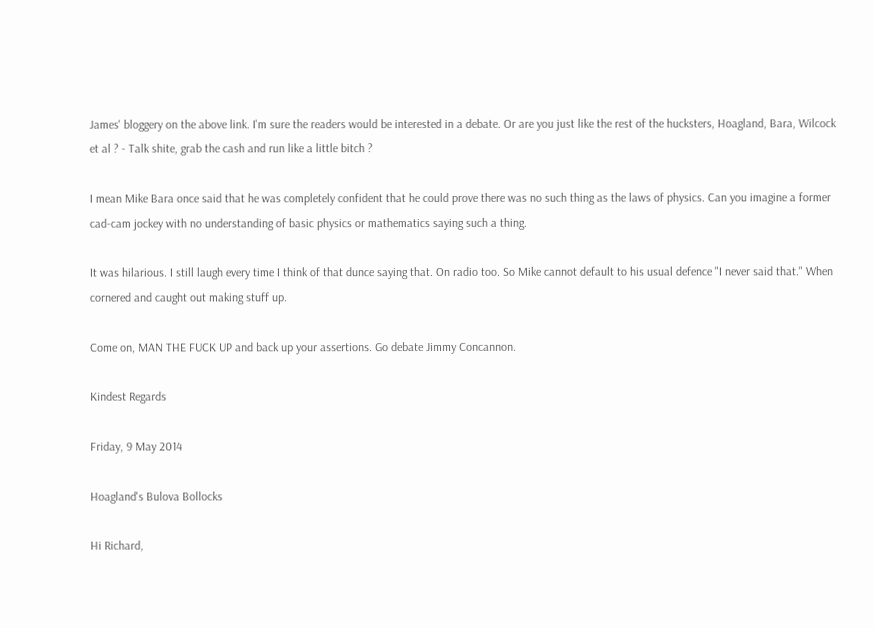James' bloggery on the above link. I'm sure the readers would be interested in a debate. Or are you just like the rest of the hucksters, Hoagland, Bara, Wilcock et al ? - Talk shite, grab the cash and run like a little bitch ?

I mean Mike Bara once said that he was completely confident that he could prove there was no such thing as the laws of physics. Can you imagine a former cad-cam jockey with no understanding of basic physics or mathematics saying such a thing.

It was hilarious. I still laugh every time I think of that dunce saying that. On radio too. So Mike cannot default to his usual defence "I never said that." When cornered and caught out making stuff up.

Come on, MAN THE FUCK UP and back up your assertions. Go debate Jimmy Concannon.

Kindest Regards

Friday, 9 May 2014

Hoagland's Bulova Bollocks

Hi Richard,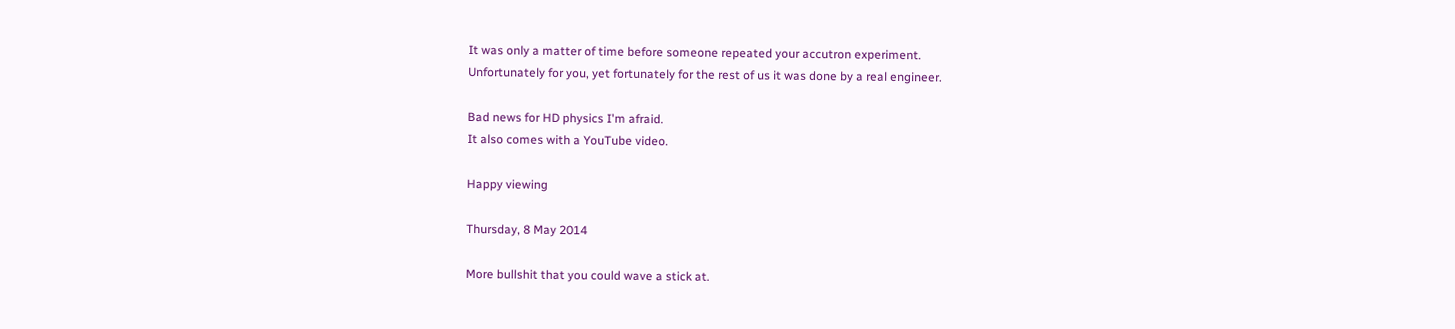It was only a matter of time before someone repeated your accutron experiment.
Unfortunately for you, yet fortunately for the rest of us it was done by a real engineer.

Bad news for HD physics I'm afraid.
It also comes with a YouTube video.

Happy viewing

Thursday, 8 May 2014

More bullshit that you could wave a stick at.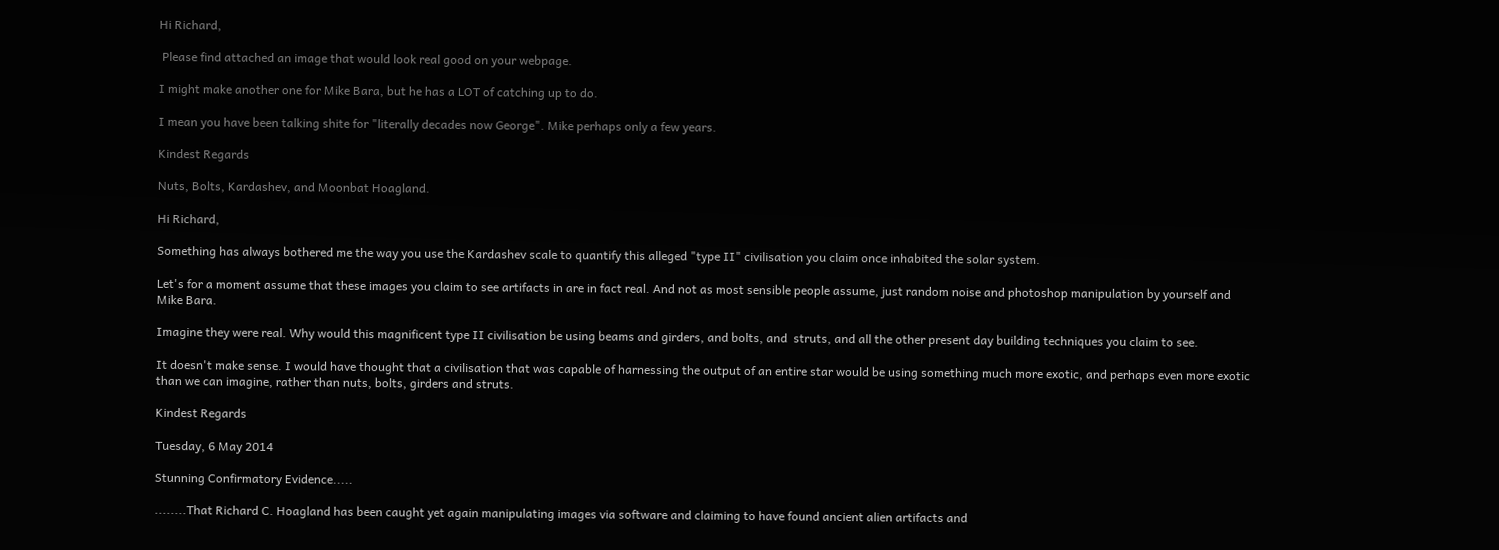Hi Richard,

 Please find attached an image that would look real good on your webpage.

I might make another one for Mike Bara, but he has a LOT of catching up to do.

I mean you have been talking shite for "literally decades now George". Mike perhaps only a few years.

Kindest Regards

Nuts, Bolts, Kardashev, and Moonbat Hoagland.

Hi Richard,

Something has always bothered me the way you use the Kardashev scale to quantify this alleged "type II" civilisation you claim once inhabited the solar system.

Let's for a moment assume that these images you claim to see artifacts in are in fact real. And not as most sensible people assume, just random noise and photoshop manipulation by yourself and Mike Bara.

Imagine they were real. Why would this magnificent type II civilisation be using beams and girders, and bolts, and  struts, and all the other present day building techniques you claim to see.

It doesn't make sense. I would have thought that a civilisation that was capable of harnessing the output of an entire star would be using something much more exotic, and perhaps even more exotic than we can imagine, rather than nuts, bolts, girders and struts.

Kindest Regards

Tuesday, 6 May 2014

Stunning Confirmatory Evidence.....

........That Richard C. Hoagland has been caught yet again manipulating images via software and claiming to have found ancient alien artifacts and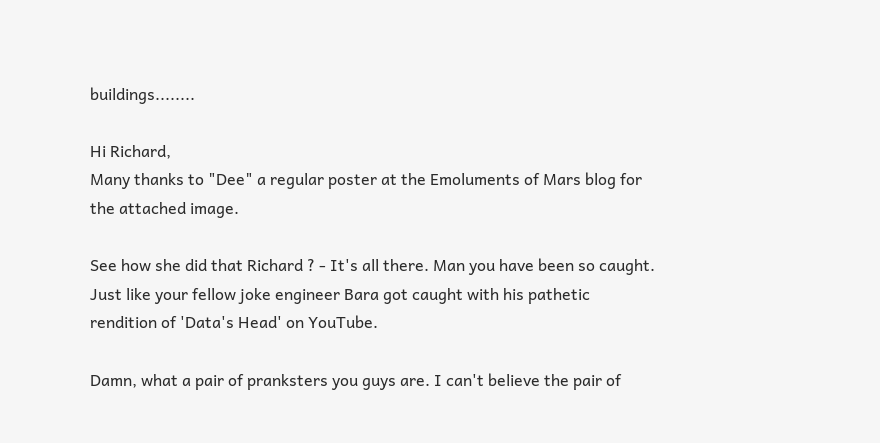buildings........

Hi Richard,
Many thanks to "Dee" a regular poster at the Emoluments of Mars blog for the attached image.

See how she did that Richard ? - It's all there. Man you have been so caught. Just like your fellow joke engineer Bara got caught with his pathetic rendition of 'Data's Head' on YouTube.

Damn, what a pair of pranksters you guys are. I can't believe the pair of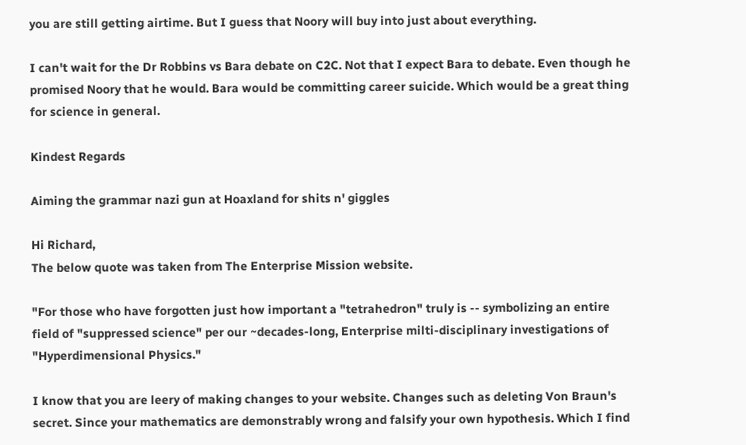you are still getting airtime. But I guess that Noory will buy into just about everything.

I can't wait for the Dr Robbins vs Bara debate on C2C. Not that I expect Bara to debate. Even though he promised Noory that he would. Bara would be committing career suicide. Which would be a great thing for science in general.

Kindest Regards

Aiming the grammar nazi gun at Hoaxland for shits n' giggles

Hi Richard,
The below quote was taken from The Enterprise Mission website.

"For those who have forgotten just how important a "tetrahedron" truly is -- symbolizing an entire field of "suppressed science" per our ~decades-long, Enterprise milti-disciplinary investigations of "Hyperdimensional Physics."

I know that you are leery of making changes to your website. Changes such as deleting Von Braun's secret. Since your mathematics are demonstrably wrong and falsify your own hypothesis. Which I find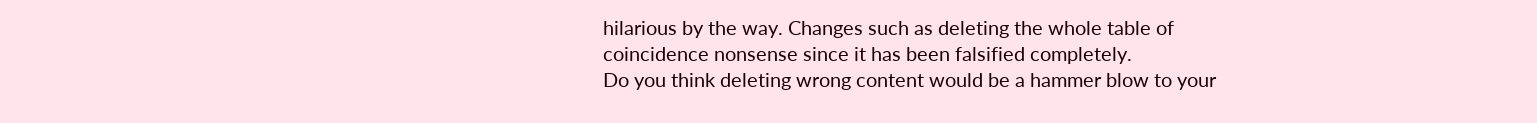hilarious by the way. Changes such as deleting the whole table of coincidence nonsense since it has been falsified completely.
Do you think deleting wrong content would be a hammer blow to your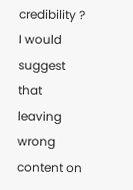credibility ?
I would suggest that leaving wrong content on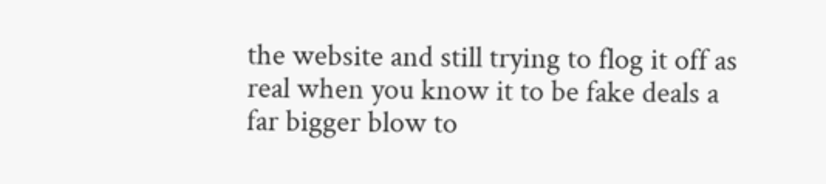the website and still trying to flog it off as real when you know it to be fake deals a far bigger blow to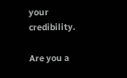your credibility.

Are you a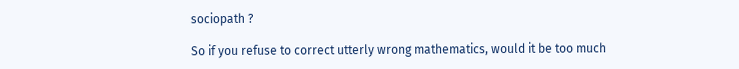sociopath ?

So if you refuse to correct utterly wrong mathematics, would it be too much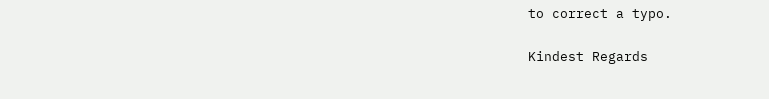to correct a typo.

Kindest Regards